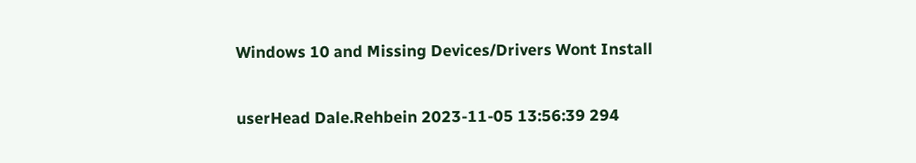Windows 10 and Missing Devices/Drivers Wont Install

userHead Dale.Rehbein 2023-11-05 13:56:39 294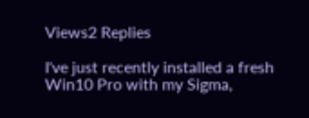Views2 Replies

I've just recently installed a fresh Win10 Pro with my Sigma,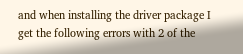and when installing the driver package I get the following errors with 2 of the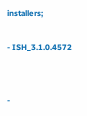installers;

- ISH_3.1.0.4572


-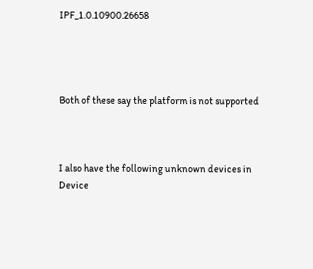IPF_1.0.10900.26658




Both of these say the platform is not supported



I also have the following unknown devices in Device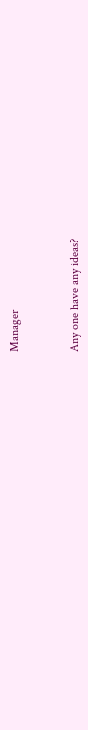Manager



Any one have any ideas?